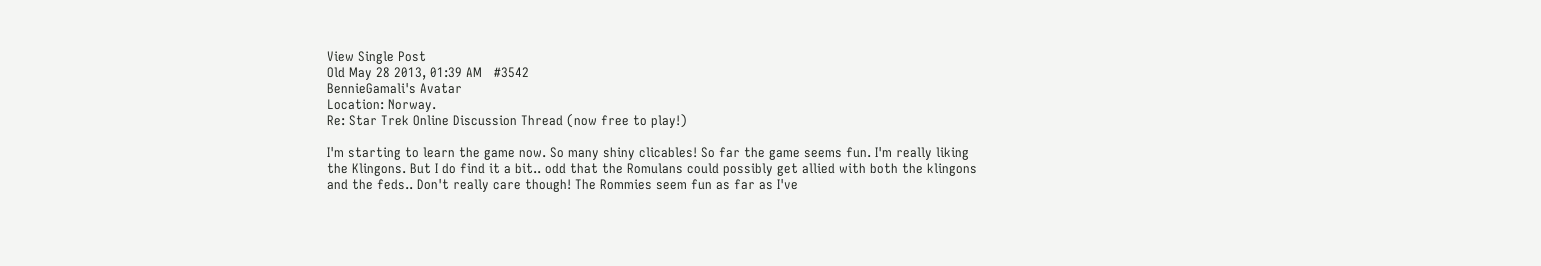View Single Post
Old May 28 2013, 01:39 AM   #3542
BennieGamali's Avatar
Location: Norway.
Re: Star Trek Online Discussion Thread (now free to play!)

I'm starting to learn the game now. So many shiny clicables! So far the game seems fun. I'm really liking the Klingons. But I do find it a bit.. odd that the Romulans could possibly get allied with both the klingons and the feds.. Don't really care though! The Rommies seem fun as far as I've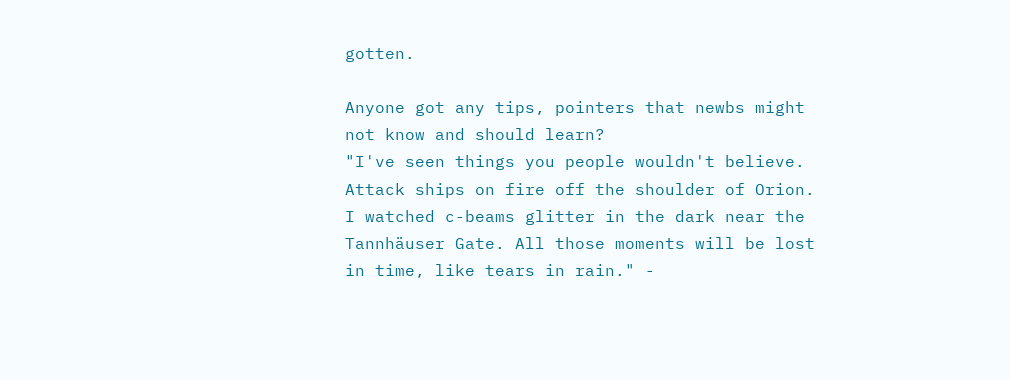gotten.

Anyone got any tips, pointers that newbs might not know and should learn?
"I've seen things you people wouldn't believe. Attack ships on fire off the shoulder of Orion. I watched c-beams glitter in the dark near the Tannhäuser Gate. All those moments will be lost in time, like tears in rain." -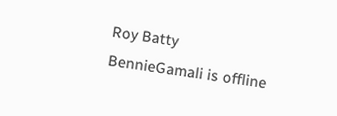Roy Batty
BennieGamali is offline